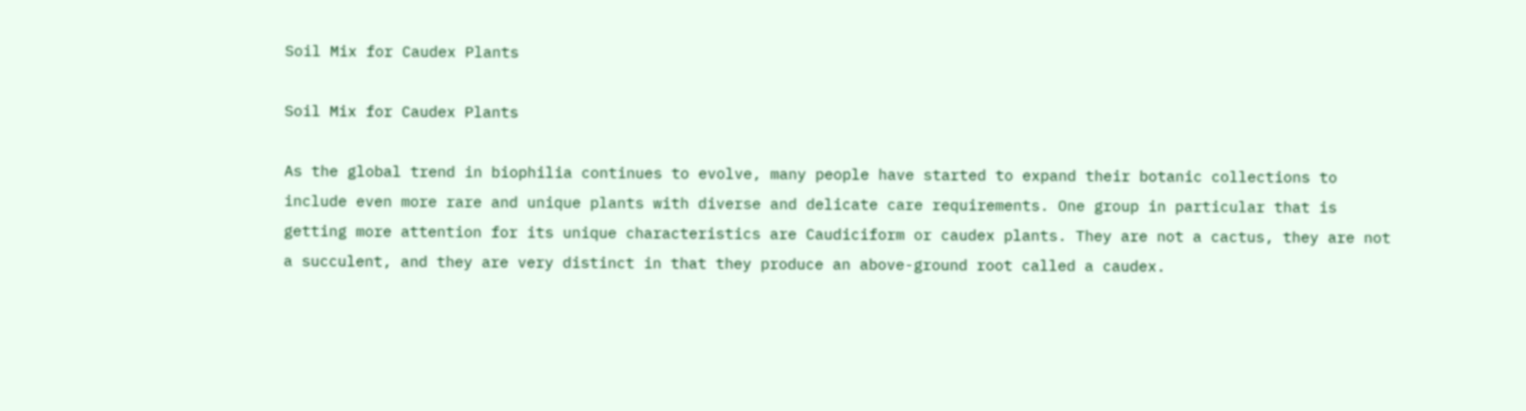Soil Mix for Caudex Plants

Soil Mix for Caudex Plants

As the global trend in biophilia continues to evolve, many people have started to expand their botanic collections to include even more rare and unique plants with diverse and delicate care requirements. One group in particular that is getting more attention for its unique characteristics are Caudiciform or caudex plants. They are not a cactus, they are not a succulent, and they are very distinct in that they produce an above-ground root called a caudex.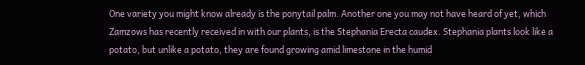One variety you might know already is the ponytail palm. Another one you may not have heard of yet, which Zamzows has recently received in with our plants, is the Stephania Erecta caudex. Stephania plants look like a potato, but unlike a potato, they are found growing amid limestone in the humid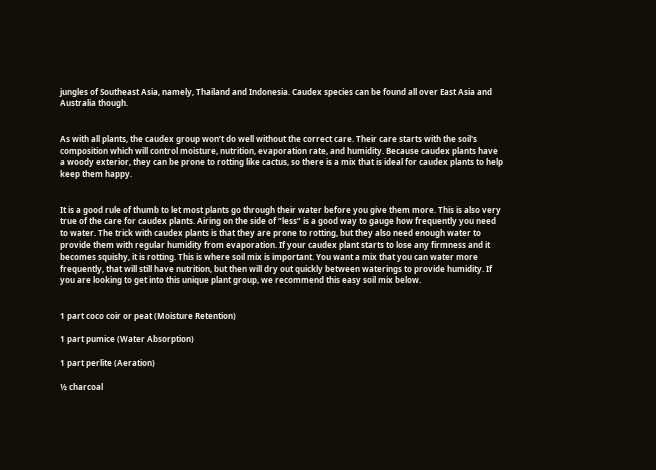jungles of Southeast Asia, namely, Thailand and Indonesia. Caudex species can be found all over East Asia and Australia though.


As with all plants, the caudex group won’t do well without the correct care. Their care starts with the soil's composition which will control moisture, nutrition, evaporation rate, and humidity. Because caudex plants have a woody exterior, they can be prone to rotting like cactus, so there is a mix that is ideal for caudex plants to help keep them happy.


It is a good rule of thumb to let most plants go through their water before you give them more. This is also very true of the care for caudex plants. Airing on the side of “less” is a good way to gauge how frequently you need to water. The trick with caudex plants is that they are prone to rotting, but they also need enough water to provide them with regular humidity from evaporation. If your caudex plant starts to lose any firmness and it becomes squishy, it is rotting. This is where soil mix is important. You want a mix that you can water more frequently, that will still have nutrition, but then will dry out quickly between waterings to provide humidity. If you are looking to get into this unique plant group, we recommend this easy soil mix below.


1 part coco coir or peat (Moisture Retention)

1 part pumice (Water Absorption)

1 part perlite (Aeration)

½ charcoal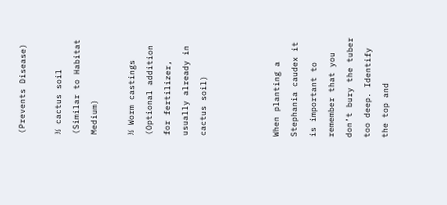(Prevents Disease)

½ cactus soil (Similar to Habitat Medium)

½ Worm castings (Optional addition for fertilizer, usually already in cactus soil)



When planting a Stephania caudex it is important to remember that you don’t bury the tuber too deep. Identify the top and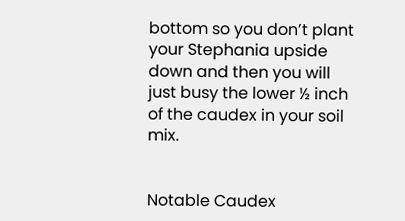bottom so you don’t plant your Stephania upside down and then you will just busy the lower ½ inch of the caudex in your soil mix.


Notable Caudex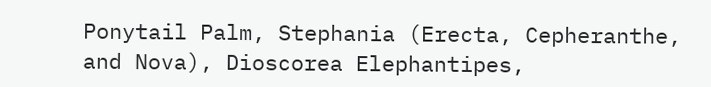Ponytail Palm, Stephania (Erecta, Cepheranthe, and Nova), Dioscorea Elephantipes,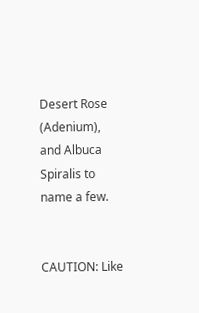Desert Rose (Adenium), and Albuca Spiralis to name a few.


CAUTION: Like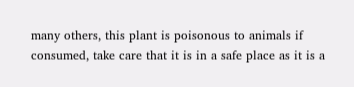many others, this plant is poisonous to animals if consumed, take care that it is in a safe place as it is a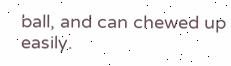ball, and can chewed up easily.